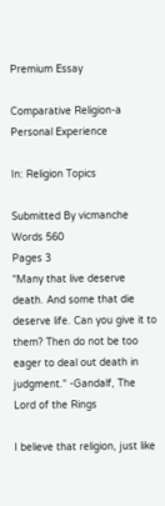Premium Essay

Comparative Religion-a Personal Experience

In: Religion Topics

Submitted By vicmanche
Words 560
Pages 3
"Many that live deserve death. And some that die deserve life. Can you give it to them? Then do not be too eager to deal out death in judgment." -Gandalf, The Lord of the Rings

I believe that religion, just like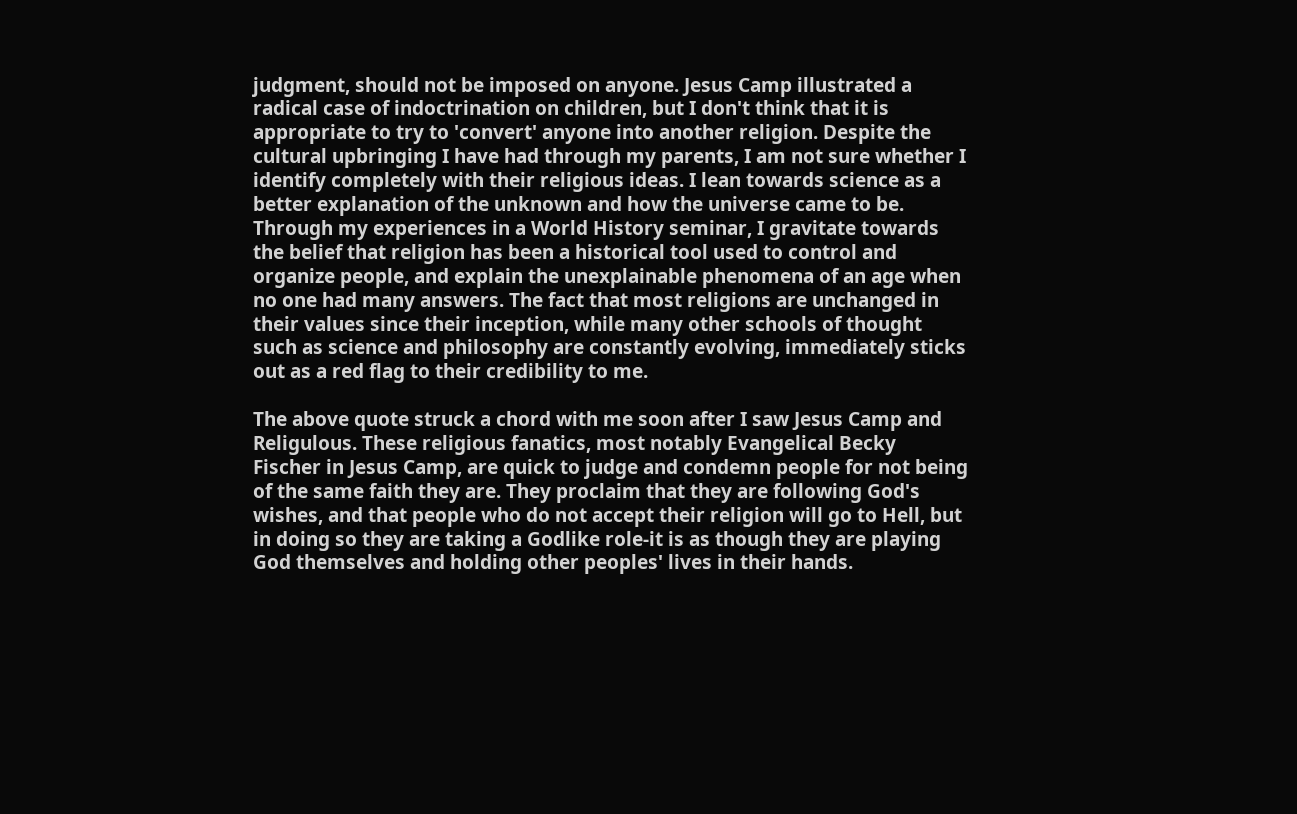judgment, should not be imposed on anyone. Jesus Camp illustrated a radical case of indoctrination on children, but I don't think that it is appropriate to try to 'convert' anyone into another religion. Despite the cultural upbringing I have had through my parents, I am not sure whether I identify completely with their religious ideas. I lean towards science as a better explanation of the unknown and how the universe came to be. Through my experiences in a World History seminar, I gravitate towards the belief that religion has been a historical tool used to control and organize people, and explain the unexplainable phenomena of an age when no one had many answers. The fact that most religions are unchanged in their values since their inception, while many other schools of thought such as science and philosophy are constantly evolving, immediately sticks out as a red flag to their credibility to me.

The above quote struck a chord with me soon after I saw Jesus Camp and Religulous. These religious fanatics, most notably Evangelical Becky Fischer in Jesus Camp, are quick to judge and condemn people for not being of the same faith they are. They proclaim that they are following God's wishes, and that people who do not accept their religion will go to Hell, but in doing so they are taking a Godlike role-it is as though they are playing God themselves and holding other peoples' lives in their hands.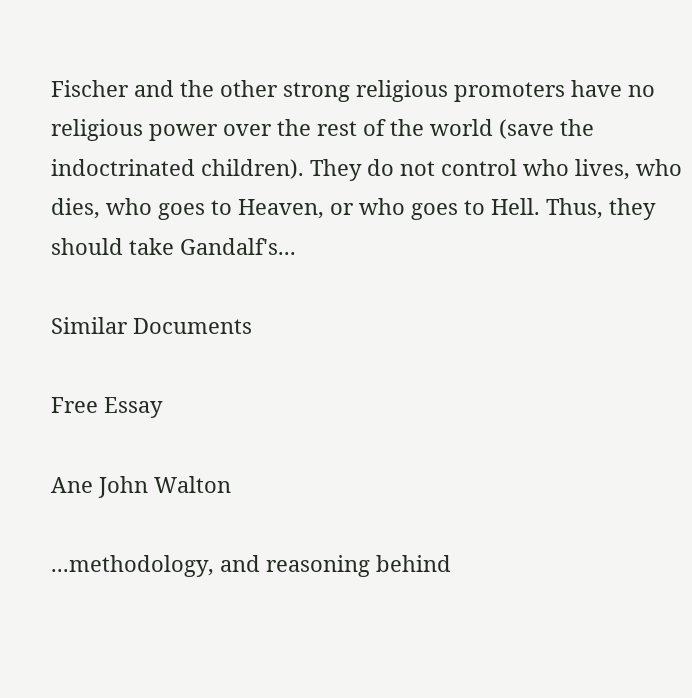Fischer and the other strong religious promoters have no religious power over the rest of the world (save the indoctrinated children). They do not control who lives, who dies, who goes to Heaven, or who goes to Hell. Thus, they should take Gandalf's...

Similar Documents

Free Essay

Ane John Walton

...methodology, and reasoning behind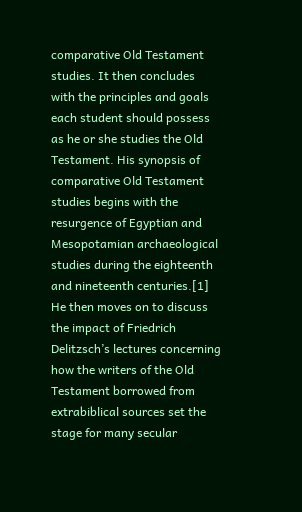comparative Old Testament studies. It then concludes with the principles and goals each student should possess as he or she studies the Old Testament. His synopsis of comparative Old Testament studies begins with the resurgence of Egyptian and Mesopotamian archaeological studies during the eighteenth and nineteenth centuries.[1] He then moves on to discuss the impact of Friedrich Delitzsch’s lectures concerning how the writers of the Old Testament borrowed from extrabiblical sources set the stage for many secular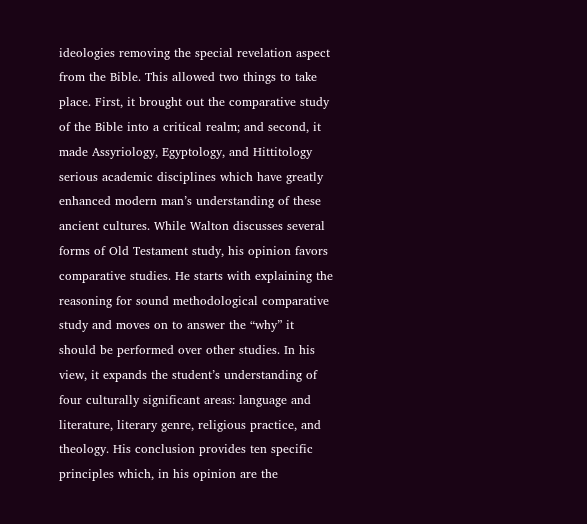ideologies removing the special revelation aspect from the Bible. This allowed two things to take place. First, it brought out the comparative study of the Bible into a critical realm; and second, it made Assyriology, Egyptology, and Hittitology serious academic disciplines which have greatly enhanced modern man’s understanding of these ancient cultures. While Walton discusses several forms of Old Testament study, his opinion favors comparative studies. He starts with explaining the reasoning for sound methodological comparative study and moves on to answer the “why” it should be performed over other studies. In his view, it expands the student’s understanding of four culturally significant areas: language and literature, literary genre, religious practice, and theology. His conclusion provides ten specific principles which, in his opinion are the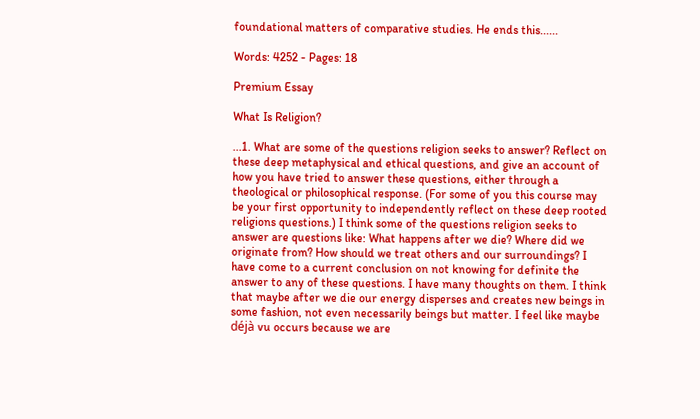foundational matters of comparative studies. He ends this......

Words: 4252 - Pages: 18

Premium Essay

What Is Religion?

...1. What are some of the questions religion seeks to answer? Reflect on these deep metaphysical and ethical questions, and give an account of how you have tried to answer these questions, either through a theological or philosophical response. (For some of you this course may be your first opportunity to independently reflect on these deep rooted religions questions.) I think some of the questions religion seeks to answer are questions like: What happens after we die? Where did we originate from? How should we treat others and our surroundings? I have come to a current conclusion on not knowing for definite the answer to any of these questions. I have many thoughts on them. I think that maybe after we die our energy disperses and creates new beings in some fashion, not even necessarily beings but matter. I feel like maybe déjà vu occurs because we are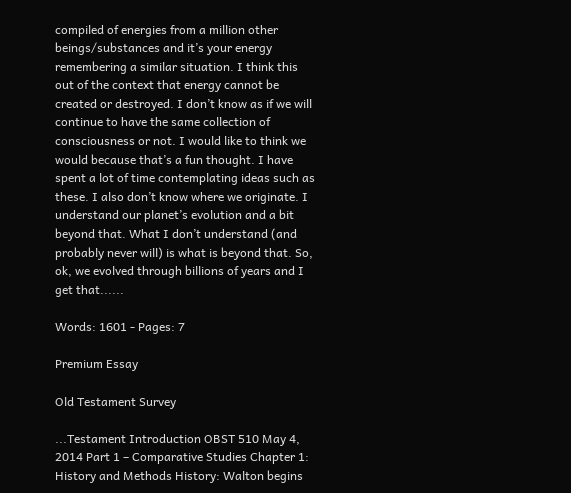compiled of energies from a million other beings/substances and it’s your energy remembering a similar situation. I think this out of the context that energy cannot be created or destroyed. I don’t know as if we will continue to have the same collection of consciousness or not. I would like to think we would because that’s a fun thought. I have spent a lot of time contemplating ideas such as these. I also don’t know where we originate. I understand our planet’s evolution and a bit beyond that. What I don’t understand (and probably never will) is what is beyond that. So, ok, we evolved through billions of years and I get that......

Words: 1601 - Pages: 7

Premium Essay

Old Testament Survey

...Testament Introduction OBST 510 May 4, 2014 Part 1 – Comparative Studies Chapter 1: History and Methods History: Walton begins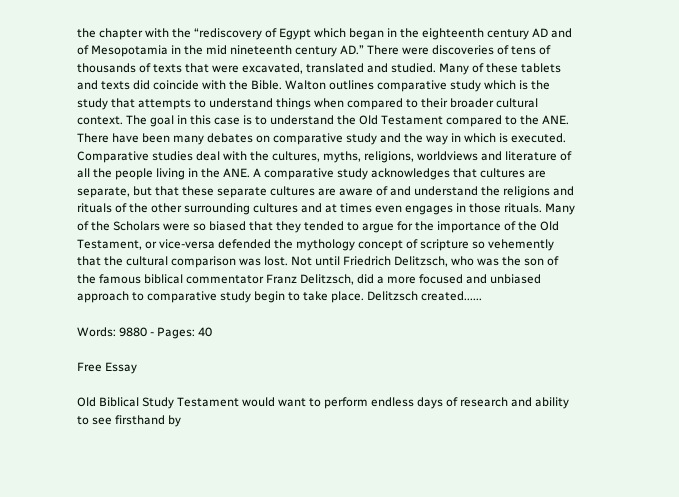the chapter with the “rediscovery of Egypt which began in the eighteenth century AD and of Mesopotamia in the mid nineteenth century AD.” There were discoveries of tens of thousands of texts that were excavated, translated and studied. Many of these tablets and texts did coincide with the Bible. Walton outlines comparative study which is the study that attempts to understand things when compared to their broader cultural context. The goal in this case is to understand the Old Testament compared to the ANE. There have been many debates on comparative study and the way in which is executed. Comparative studies deal with the cultures, myths, religions, worldviews and literature of all the people living in the ANE. A comparative study acknowledges that cultures are separate, but that these separate cultures are aware of and understand the religions and rituals of the other surrounding cultures and at times even engages in those rituals. Many of the Scholars were so biased that they tended to argue for the importance of the Old Testament, or vice-versa defended the mythology concept of scripture so vehemently that the cultural comparison was lost. Not until Friedrich Delitzsch, who was the son of the famous biblical commentator Franz Delitzsch, did a more focused and unbiased approach to comparative study begin to take place. Delitzsch created......

Words: 9880 - Pages: 40

Free Essay

Old Biblical Study Testament would want to perform endless days of research and ability to see firsthand by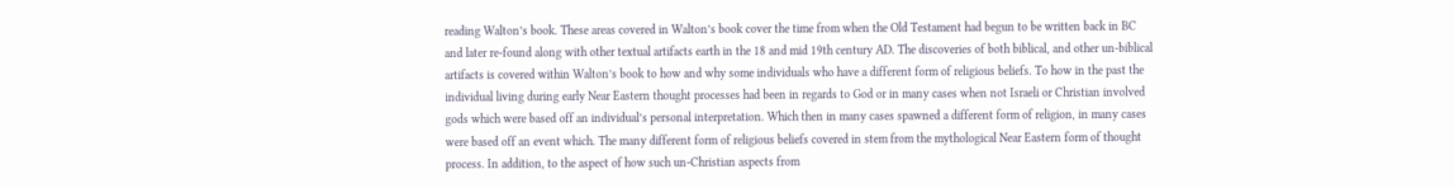reading Walton’s book. These areas covered in Walton’s book cover the time from when the Old Testament had begun to be written back in BC and later re-found along with other textual artifacts earth in the 18 and mid 19th century AD. The discoveries of both biblical, and other un-biblical artifacts is covered within Walton’s book to how and why some individuals who have a different form of religious beliefs. To how in the past the individual living during early Near Eastern thought processes had been in regards to God or in many cases when not Israeli or Christian involved gods which were based off an individual’s personal interpretation. Which then in many cases spawned a different form of religion, in many cases were based off an event which. The many different form of religious beliefs covered in stem from the mythological Near Eastern form of thought process. In addition, to the aspect of how such un-Christian aspects from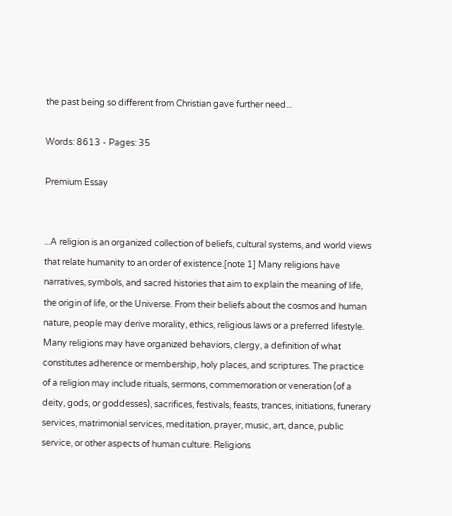the past being so different from Christian gave further need...

Words: 8613 - Pages: 35

Premium Essay


...A religion is an organized collection of beliefs, cultural systems, and world views that relate humanity to an order of existence.[note 1] Many religions have narratives, symbols, and sacred histories that aim to explain the meaning of life, the origin of life, or the Universe. From their beliefs about the cosmos and human nature, people may derive morality, ethics, religious laws or a preferred lifestyle. Many religions may have organized behaviors, clergy, a definition of what constitutes adherence or membership, holy places, and scriptures. The practice of a religion may include rituals, sermons, commemoration or veneration (of a deity, gods, or goddesses), sacrifices, festivals, feasts, trances, initiations, funerary services, matrimonial services, meditation, prayer, music, art, dance, public service, or other aspects of human culture. Religions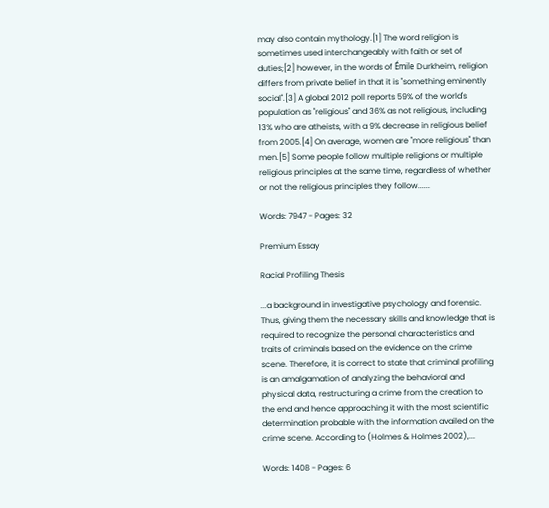may also contain mythology.[1] The word religion is sometimes used interchangeably with faith or set of duties;[2] however, in the words of Émile Durkheim, religion differs from private belief in that it is "something eminently social".[3] A global 2012 poll reports 59% of the world's population as "religious" and 36% as not religious, including 13% who are atheists, with a 9% decrease in religious belief from 2005.[4] On average, women are "more religious" than men.[5] Some people follow multiple religions or multiple religious principles at the same time, regardless of whether or not the religious principles they follow......

Words: 7947 - Pages: 32

Premium Essay

Racial Profiling Thesis

...a background in investigative psychology and forensic. Thus, giving them the necessary skills and knowledge that is required to recognize the personal characteristics and traits of criminals based on the evidence on the crime scene. Therefore, it is correct to state that criminal profiling is an amalgamation of analyzing the behavioral and physical data, restructuring a crime from the creation to the end and hence approaching it with the most scientific determination probable with the information availed on the crime scene. According to (Holmes & Holmes 2002),...

Words: 1408 - Pages: 6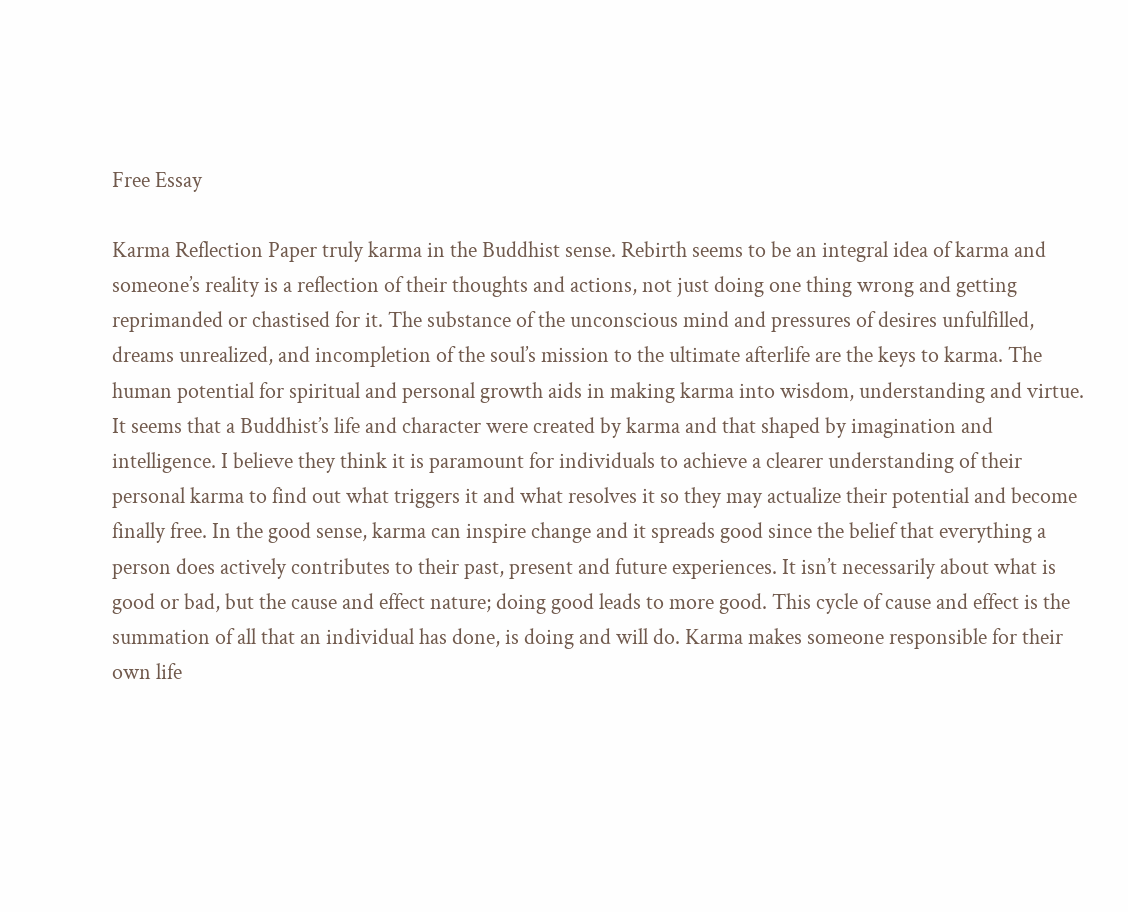Free Essay

Karma Reflection Paper truly karma in the Buddhist sense. Rebirth seems to be an integral idea of karma and someone’s reality is a reflection of their thoughts and actions, not just doing one thing wrong and getting reprimanded or chastised for it. The substance of the unconscious mind and pressures of desires unfulfilled, dreams unrealized, and incompletion of the soul’s mission to the ultimate afterlife are the keys to karma. The human potential for spiritual and personal growth aids in making karma into wisdom, understanding and virtue. It seems that a Buddhist’s life and character were created by karma and that shaped by imagination and intelligence. I believe they think it is paramount for individuals to achieve a clearer understanding of their personal karma to find out what triggers it and what resolves it so they may actualize their potential and become finally free. In the good sense, karma can inspire change and it spreads good since the belief that everything a person does actively contributes to their past, present and future experiences. It isn’t necessarily about what is good or bad, but the cause and effect nature; doing good leads to more good. This cycle of cause and effect is the summation of all that an individual has done, is doing and will do. Karma makes someone responsible for their own life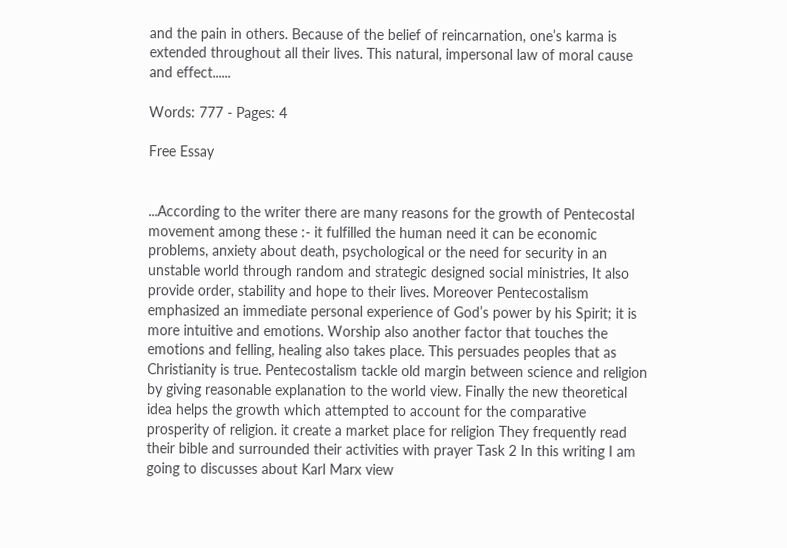and the pain in others. Because of the belief of reincarnation, one’s karma is extended throughout all their lives. This natural, impersonal law of moral cause and effect......

Words: 777 - Pages: 4

Free Essay


...According to the writer there are many reasons for the growth of Pentecostal movement among these :- it fulfilled the human need it can be economic problems, anxiety about death, psychological or the need for security in an unstable world through random and strategic designed social ministries, It also provide order, stability and hope to their lives. Moreover Pentecostalism emphasized an immediate personal experience of God’s power by his Spirit; it is more intuitive and emotions. Worship also another factor that touches the emotions and felling, healing also takes place. This persuades peoples that as Christianity is true. Pentecostalism tackle old margin between science and religion by giving reasonable explanation to the world view. Finally the new theoretical idea helps the growth which attempted to account for the comparative prosperity of religion. it create a market place for religion They frequently read their bible and surrounded their activities with prayer Task 2 In this writing I am going to discusses about Karl Marx view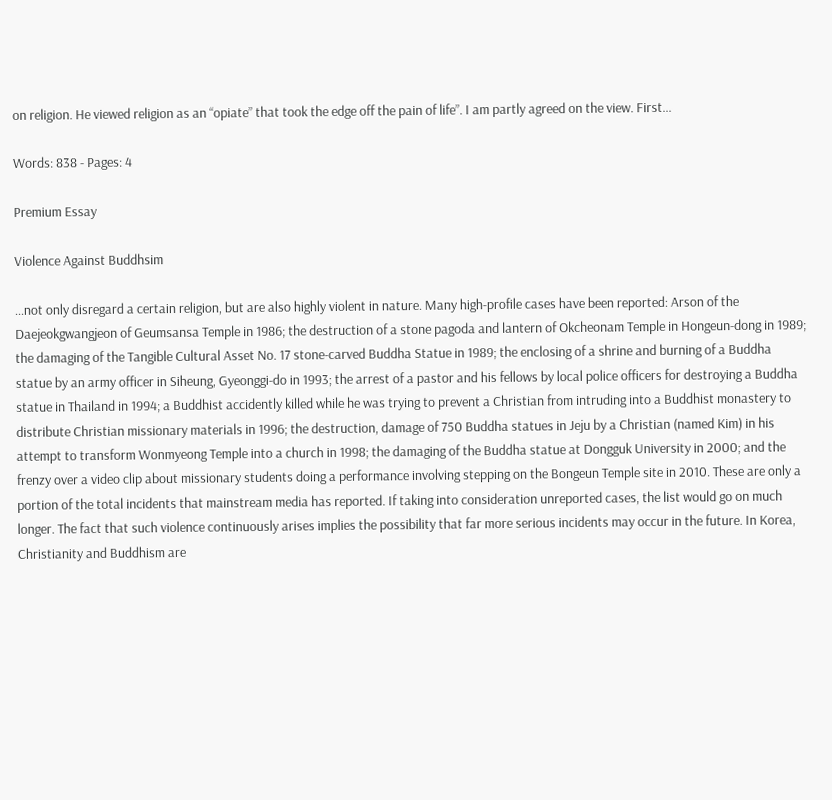on religion. He viewed religion as an “opiate” that took the edge off the pain of life”. I am partly agreed on the view. First...

Words: 838 - Pages: 4

Premium Essay

Violence Against Buddhsim

...not only disregard a certain religion, but are also highly violent in nature. Many high-profile cases have been reported: Arson of the Daejeokgwangjeon of Geumsansa Temple in 1986; the destruction of a stone pagoda and lantern of Okcheonam Temple in Hongeun-dong in 1989; the damaging of the Tangible Cultural Asset No. 17 stone-carved Buddha Statue in 1989; the enclosing of a shrine and burning of a Buddha statue by an army officer in Siheung, Gyeonggi-do in 1993; the arrest of a pastor and his fellows by local police officers for destroying a Buddha statue in Thailand in 1994; a Buddhist accidently killed while he was trying to prevent a Christian from intruding into a Buddhist monastery to distribute Christian missionary materials in 1996; the destruction, damage of 750 Buddha statues in Jeju by a Christian (named Kim) in his attempt to transform Wonmyeong Temple into a church in 1998; the damaging of the Buddha statue at Dongguk University in 2000; and the frenzy over a video clip about missionary students doing a performance involving stepping on the Bongeun Temple site in 2010. These are only a portion of the total incidents that mainstream media has reported. If taking into consideration unreported cases, the list would go on much longer. The fact that such violence continuously arises implies the possibility that far more serious incidents may occur in the future. In Korea, Christianity and Buddhism are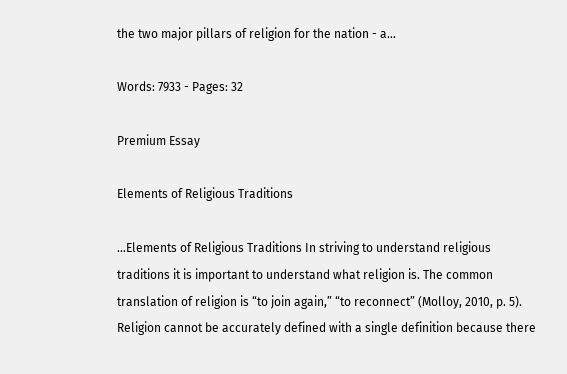the two major pillars of religion for the nation - a...

Words: 7933 - Pages: 32

Premium Essay

Elements of Religious Traditions

...Elements of Religious Traditions In striving to understand religious traditions it is important to understand what religion is. The common translation of religion is “to join again,” “to reconnect” (Molloy, 2010, p. 5). Religion cannot be accurately defined with a single definition because there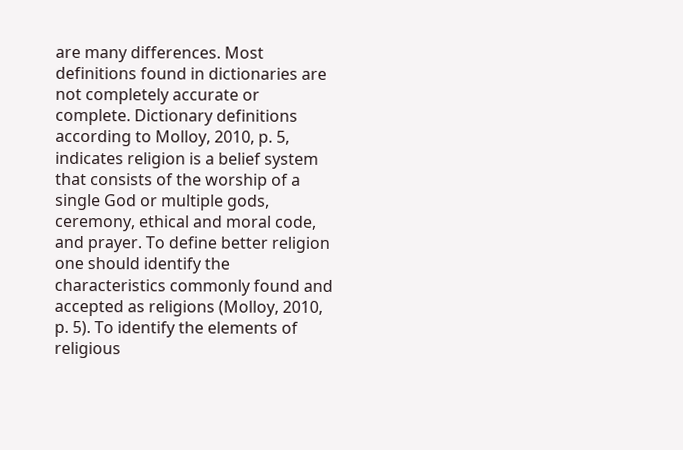are many differences. Most definitions found in dictionaries are not completely accurate or complete. Dictionary definitions according to Molloy, 2010, p. 5, indicates religion is a belief system that consists of the worship of a single God or multiple gods, ceremony, ethical and moral code, and prayer. To define better religion one should identify the characteristics commonly found and accepted as religions (Molloy, 2010, p. 5). To identify the elements of religious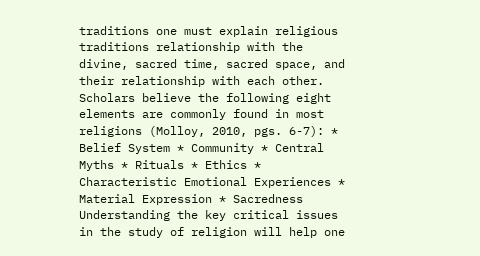traditions one must explain religious traditions relationship with the divine, sacred time, sacred space, and their relationship with each other. Scholars believe the following eight elements are commonly found in most religions (Molloy, 2010, pgs. 6-7): * Belief System * Community * Central Myths * Rituals * Ethics * Characteristic Emotional Experiences * Material Expression * Sacredness Understanding the key critical issues in the study of religion will help one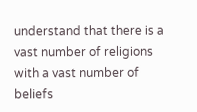understand that there is a vast number of religions with a vast number of beliefs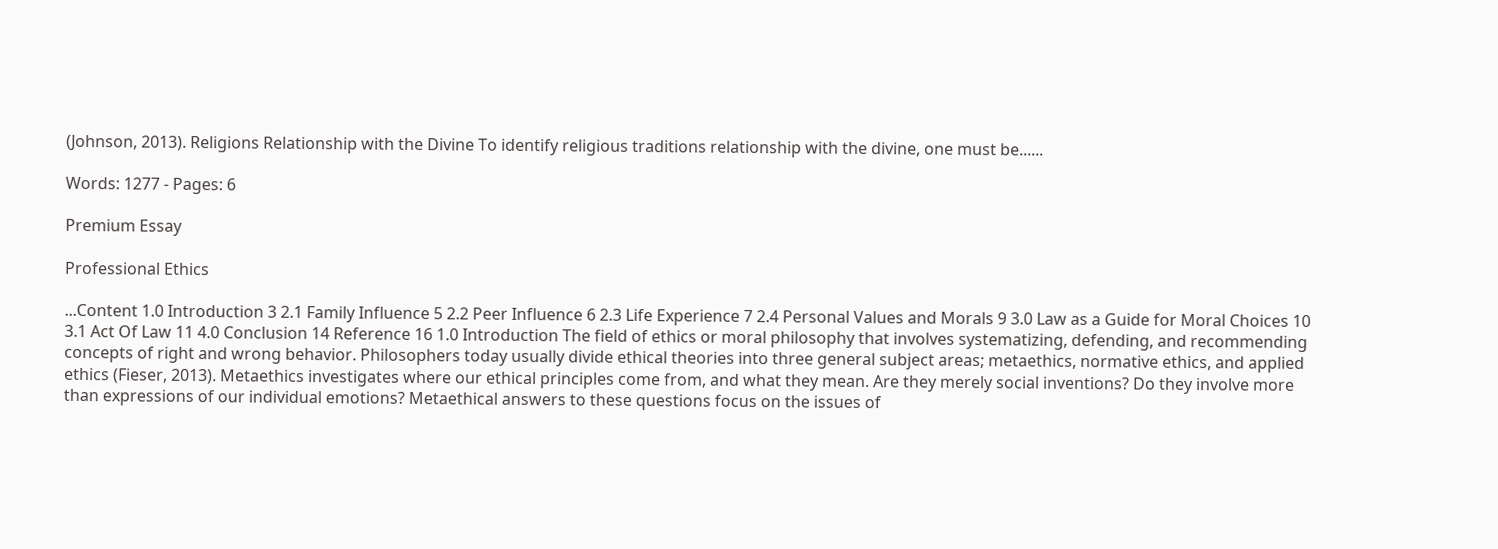(Johnson, 2013). Religions Relationship with the Divine To identify religious traditions relationship with the divine, one must be......

Words: 1277 - Pages: 6

Premium Essay

Professional Ethics

...Content 1.0 Introduction 3 2.1 Family Influence 5 2.2 Peer Influence 6 2.3 Life Experience 7 2.4 Personal Values and Morals 9 3.0 Law as a Guide for Moral Choices 10 3.1 Act Of Law 11 4.0 Conclusion 14 Reference 16 1.0 Introduction The field of ethics or moral philosophy that involves systematizing, defending, and recommending concepts of right and wrong behavior. Philosophers today usually divide ethical theories into three general subject areas; metaethics, normative ethics, and applied ethics (Fieser, 2013). Metaethics investigates where our ethical principles come from, and what they mean. Are they merely social inventions? Do they involve more than expressions of our individual emotions? Metaethical answers to these questions focus on the issues of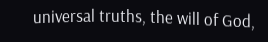universal truths, the will of God,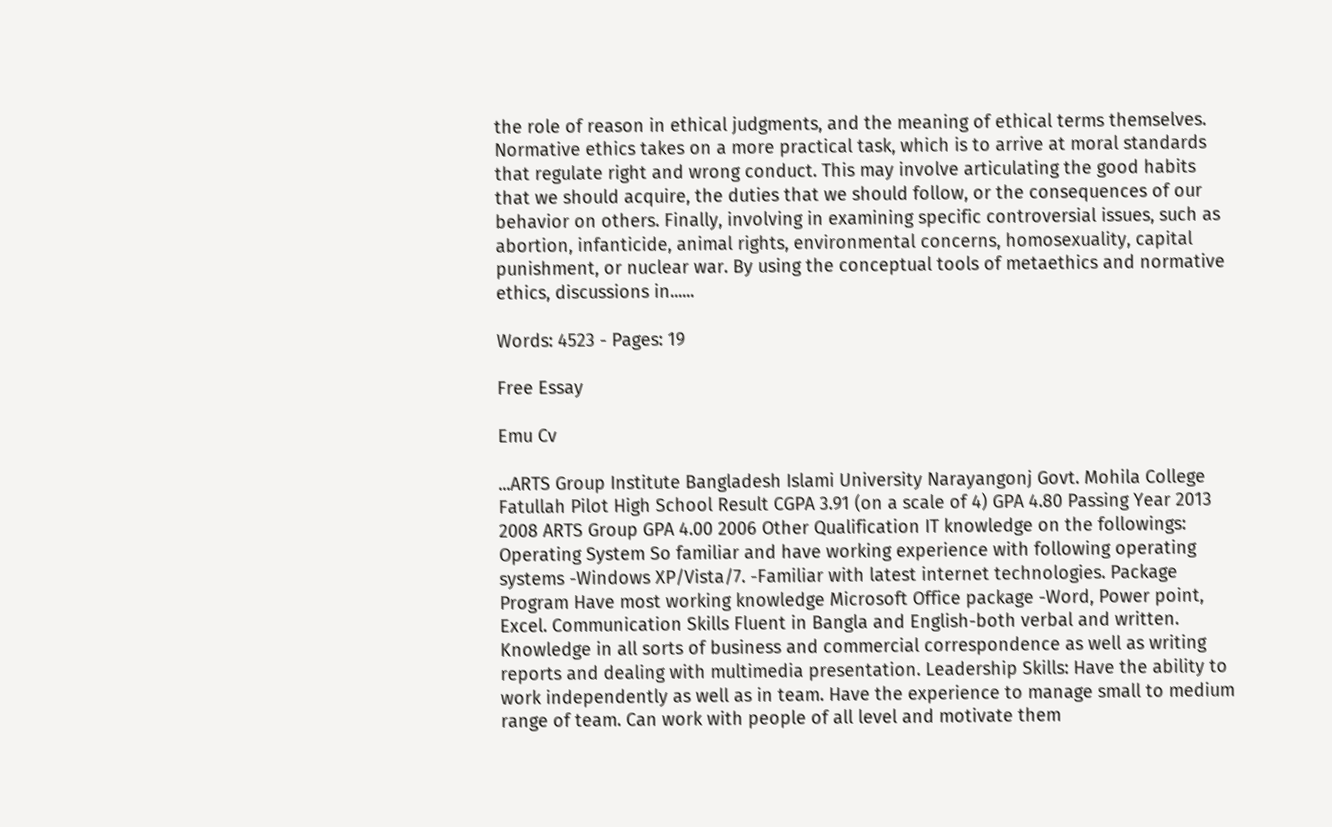the role of reason in ethical judgments, and the meaning of ethical terms themselves. Normative ethics takes on a more practical task, which is to arrive at moral standards that regulate right and wrong conduct. This may involve articulating the good habits that we should acquire, the duties that we should follow, or the consequences of our behavior on others. Finally, involving in examining specific controversial issues, such as abortion, infanticide, animal rights, environmental concerns, homosexuality, capital punishment, or nuclear war. By using the conceptual tools of metaethics and normative ethics, discussions in......

Words: 4523 - Pages: 19

Free Essay

Emu Cv

...ARTS Group Institute Bangladesh Islami University Narayangonj Govt. Mohila College Fatullah Pilot High School Result CGPA 3.91 (on a scale of 4) GPA 4.80 Passing Year 2013 2008 ARTS Group GPA 4.00 2006 Other Qualification IT knowledge on the followings: Operating System So familiar and have working experience with following operating systems -Windows XP/Vista/7. -Familiar with latest internet technologies. Package Program Have most working knowledge Microsoft Office package -Word, Power point, Excel. Communication Skills Fluent in Bangla and English-both verbal and written. Knowledge in all sorts of business and commercial correspondence as well as writing reports and dealing with multimedia presentation. Leadership Skills: Have the ability to work independently as well as in team. Have the experience to manage small to medium range of team. Can work with people of all level and motivate them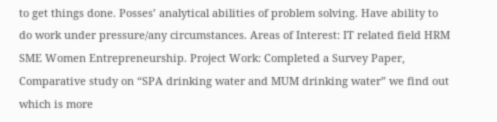to get things done. Posses’ analytical abilities of problem solving. Have ability to do work under pressure/any circumstances. Areas of Interest: IT related field HRM SME Women Entrepreneurship. Project Work: Completed a Survey Paper, Comparative study on “SPA drinking water and MUM drinking water” we find out which is more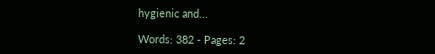hygienic and...

Words: 382 - Pages: 2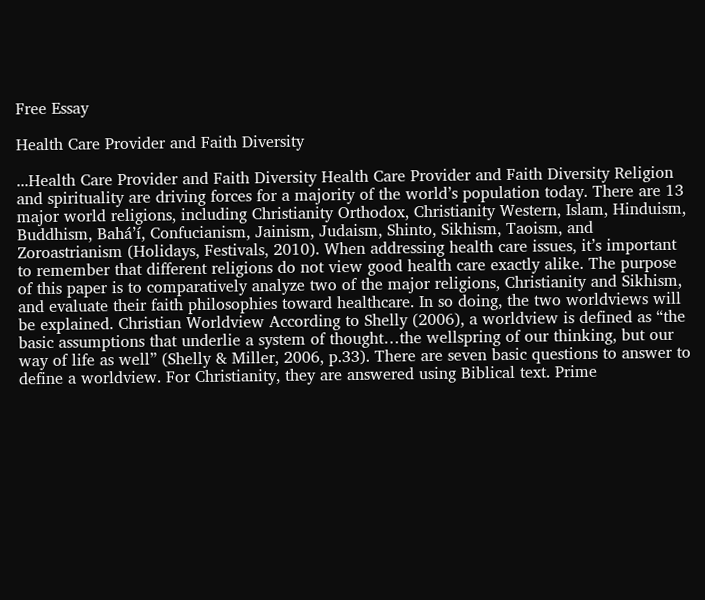Free Essay

Health Care Provider and Faith Diversity

...Health Care Provider and Faith Diversity Health Care Provider and Faith Diversity Religion and spirituality are driving forces for a majority of the world’s population today. There are 13 major world religions, including Christianity Orthodox, Christianity Western, Islam, Hinduism, Buddhism, Bahá’í, Confucianism, Jainism, Judaism, Shinto, Sikhism, Taoism, and Zoroastrianism (Holidays, Festivals, 2010). When addressing health care issues, it’s important to remember that different religions do not view good health care exactly alike. The purpose of this paper is to comparatively analyze two of the major religions, Christianity and Sikhism, and evaluate their faith philosophies toward healthcare. In so doing, the two worldviews will be explained. Christian Worldview According to Shelly (2006), a worldview is defined as “the basic assumptions that underlie a system of thought…the wellspring of our thinking, but our way of life as well” (Shelly & Miller, 2006, p.33). There are seven basic questions to answer to define a worldview. For Christianity, they are answered using Biblical text. Prime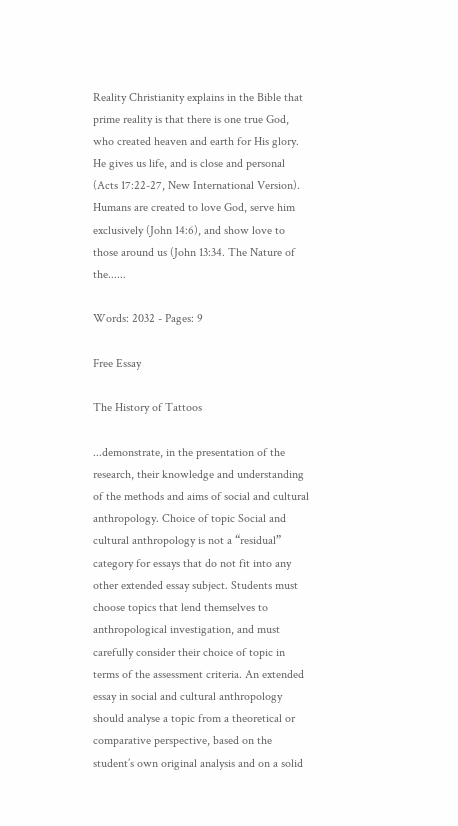Reality Christianity explains in the Bible that prime reality is that there is one true God, who created heaven and earth for His glory. He gives us life, and is close and personal (Acts 17:22-27, New International Version). Humans are created to love God, serve him exclusively (John 14:6), and show love to those around us (John 13:34. The Nature of the......

Words: 2032 - Pages: 9

Free Essay

The History of Tattoos

...demonstrate, in the presentation of the research, their knowledge and understanding of the methods and aims of social and cultural anthropology. Choice of topic Social and cultural anthropology is not a “residual” category for essays that do not fit into any other extended essay subject. Students must choose topics that lend themselves to anthropological investigation, and must carefully consider their choice of topic in terms of the assessment criteria. An extended essay in social and cultural anthropology should analyse a topic from a theoretical or comparative perspective, based on the student’s own original analysis and on a solid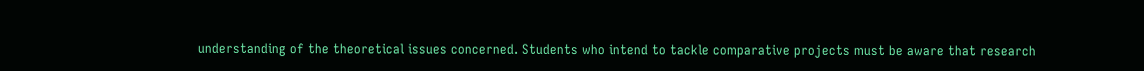understanding of the theoretical issues concerned. Students who intend to tackle comparative projects must be aware that research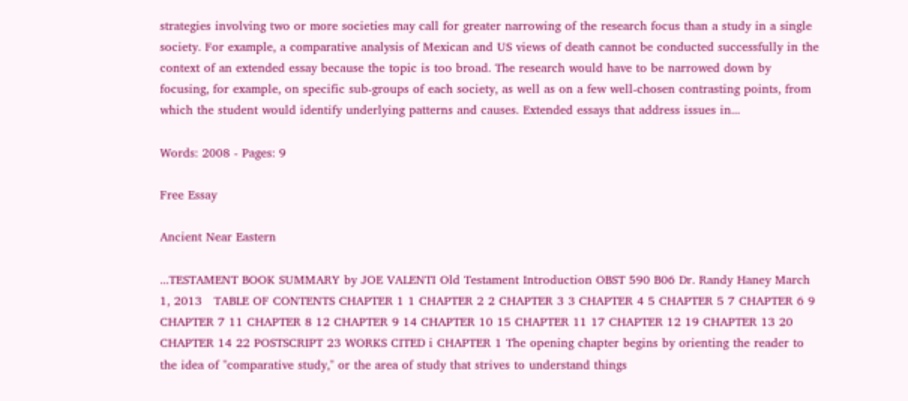strategies involving two or more societies may call for greater narrowing of the research focus than a study in a single society. For example, a comparative analysis of Mexican and US views of death cannot be conducted successfully in the context of an extended essay because the topic is too broad. The research would have to be narrowed down by focusing, for example, on specific sub-groups of each society, as well as on a few well-chosen contrasting points, from which the student would identify underlying patterns and causes. Extended essays that address issues in...

Words: 2008 - Pages: 9

Free Essay

Ancient Near Eastern

...TESTAMENT BOOK SUMMARY by JOE VALENTI Old Testament Introduction OBST 590 B06 Dr. Randy Haney March 1, 2013   TABLE OF CONTENTS CHAPTER 1 1 CHAPTER 2 2 CHAPTER 3 3 CHAPTER 4 5 CHAPTER 5 7 CHAPTER 6 9 CHAPTER 7 11 CHAPTER 8 12 CHAPTER 9 14 CHAPTER 10 15 CHAPTER 11 17 CHAPTER 12 19 CHAPTER 13 20 CHAPTER 14 22 POSTSCRIPT 23 WORKS CITED i CHAPTER 1 The opening chapter begins by orienting the reader to the idea of "comparative study," or the area of study that strives to understand things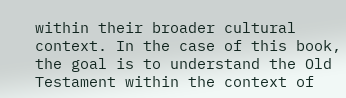within their broader cultural context. In the case of this book, the goal is to understand the Old Testament within the context of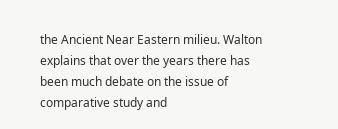the Ancient Near Eastern milieu. Walton explains that over the years there has been much debate on the issue of comparative study and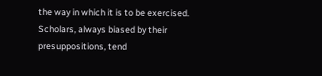the way in which it is to be exercised. Scholars, always biased by their presuppositions, tend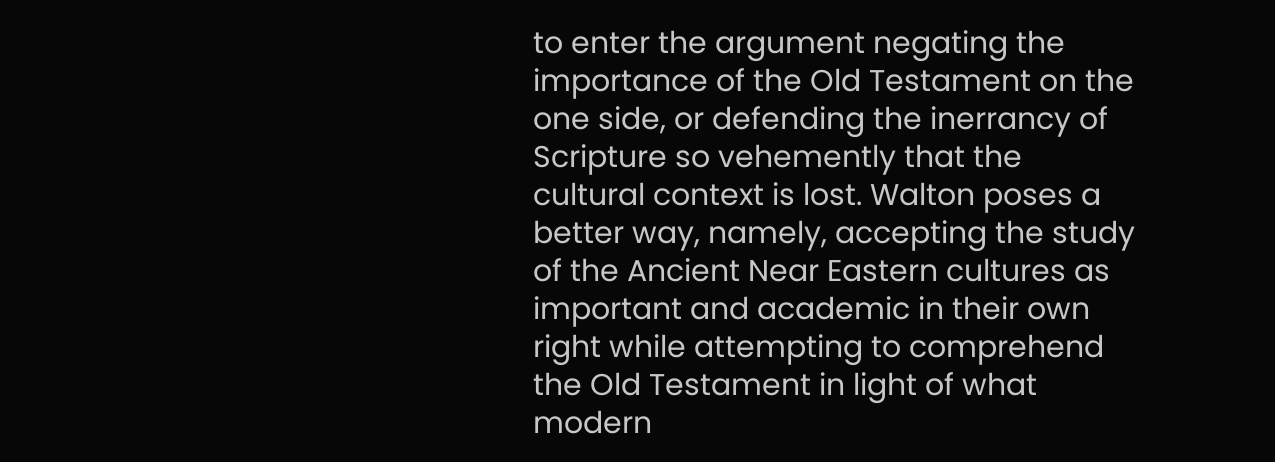to enter the argument negating the importance of the Old Testament on the one side, or defending the inerrancy of Scripture so vehemently that the cultural context is lost. Walton poses a better way, namely, accepting the study of the Ancient Near Eastern cultures as important and academic in their own right while attempting to comprehend the Old Testament in light of what modern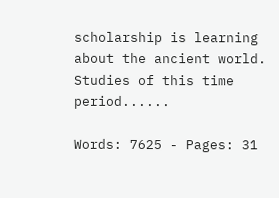scholarship is learning about the ancient world. Studies of this time period......

Words: 7625 - Pages: 31